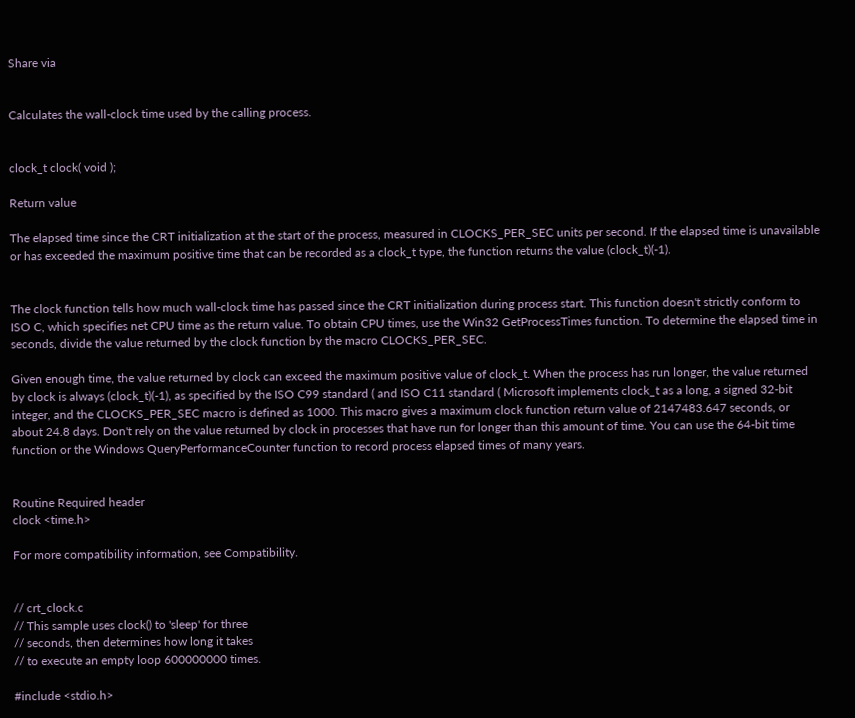Share via


Calculates the wall-clock time used by the calling process.


clock_t clock( void );

Return value

The elapsed time since the CRT initialization at the start of the process, measured in CLOCKS_PER_SEC units per second. If the elapsed time is unavailable or has exceeded the maximum positive time that can be recorded as a clock_t type, the function returns the value (clock_t)(-1).


The clock function tells how much wall-clock time has passed since the CRT initialization during process start. This function doesn't strictly conform to ISO C, which specifies net CPU time as the return value. To obtain CPU times, use the Win32 GetProcessTimes function. To determine the elapsed time in seconds, divide the value returned by the clock function by the macro CLOCKS_PER_SEC.

Given enough time, the value returned by clock can exceed the maximum positive value of clock_t. When the process has run longer, the value returned by clock is always (clock_t)(-1), as specified by the ISO C99 standard ( and ISO C11 standard ( Microsoft implements clock_t as a long, a signed 32-bit integer, and the CLOCKS_PER_SEC macro is defined as 1000. This macro gives a maximum clock function return value of 2147483.647 seconds, or about 24.8 days. Don't rely on the value returned by clock in processes that have run for longer than this amount of time. You can use the 64-bit time function or the Windows QueryPerformanceCounter function to record process elapsed times of many years.


Routine Required header
clock <time.h>

For more compatibility information, see Compatibility.


// crt_clock.c
// This sample uses clock() to 'sleep' for three
// seconds, then determines how long it takes
// to execute an empty loop 600000000 times.

#include <stdio.h>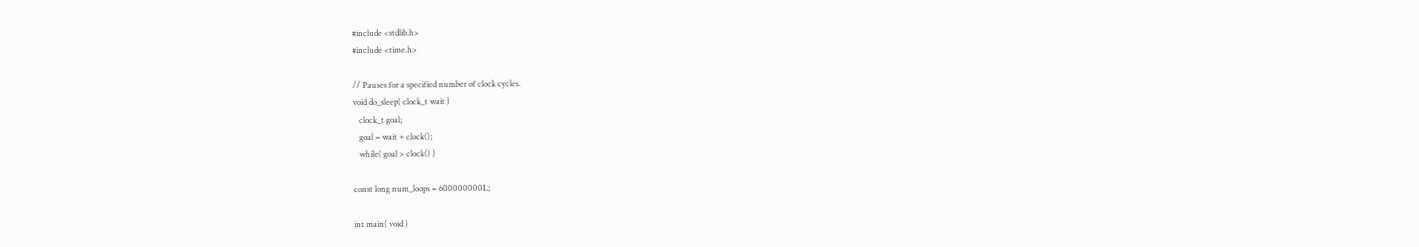#include <stdlib.h>
#include <time.h>

// Pauses for a specified number of clock cycles.
void do_sleep( clock_t wait )
   clock_t goal;
   goal = wait + clock();
   while( goal > clock() )

const long num_loops = 600000000L;

int main( void )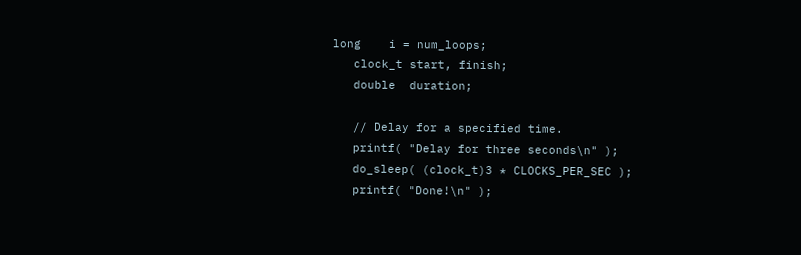long    i = num_loops;
   clock_t start, finish;
   double  duration;

   // Delay for a specified time.
   printf( "Delay for three seconds\n" );
   do_sleep( (clock_t)3 * CLOCKS_PER_SEC );
   printf( "Done!\n" );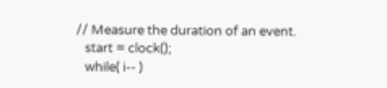// Measure the duration of an event.
   start = clock();
   while( i-- )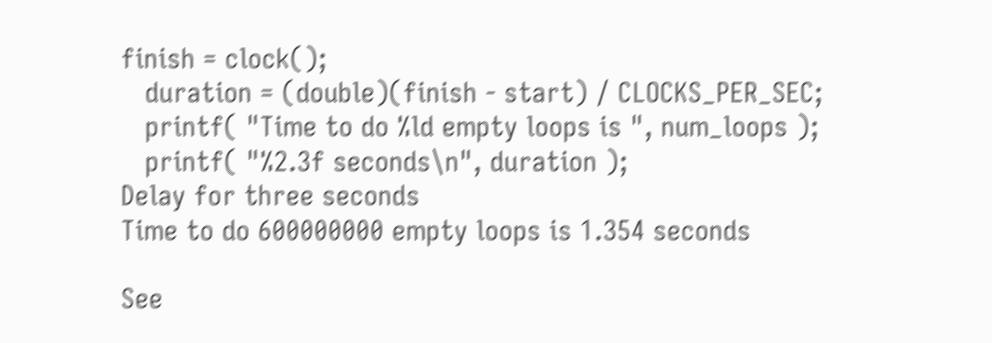finish = clock();
   duration = (double)(finish - start) / CLOCKS_PER_SEC;
   printf( "Time to do %ld empty loops is ", num_loops );
   printf( "%2.3f seconds\n", duration );
Delay for three seconds
Time to do 600000000 empty loops is 1.354 seconds

See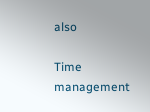also

Time management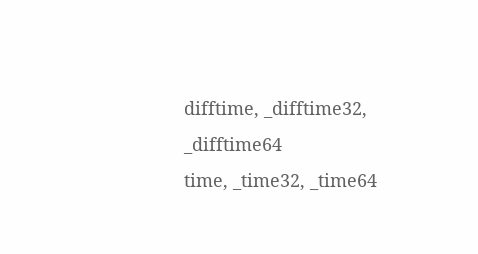difftime, _difftime32, _difftime64
time, _time32, _time64